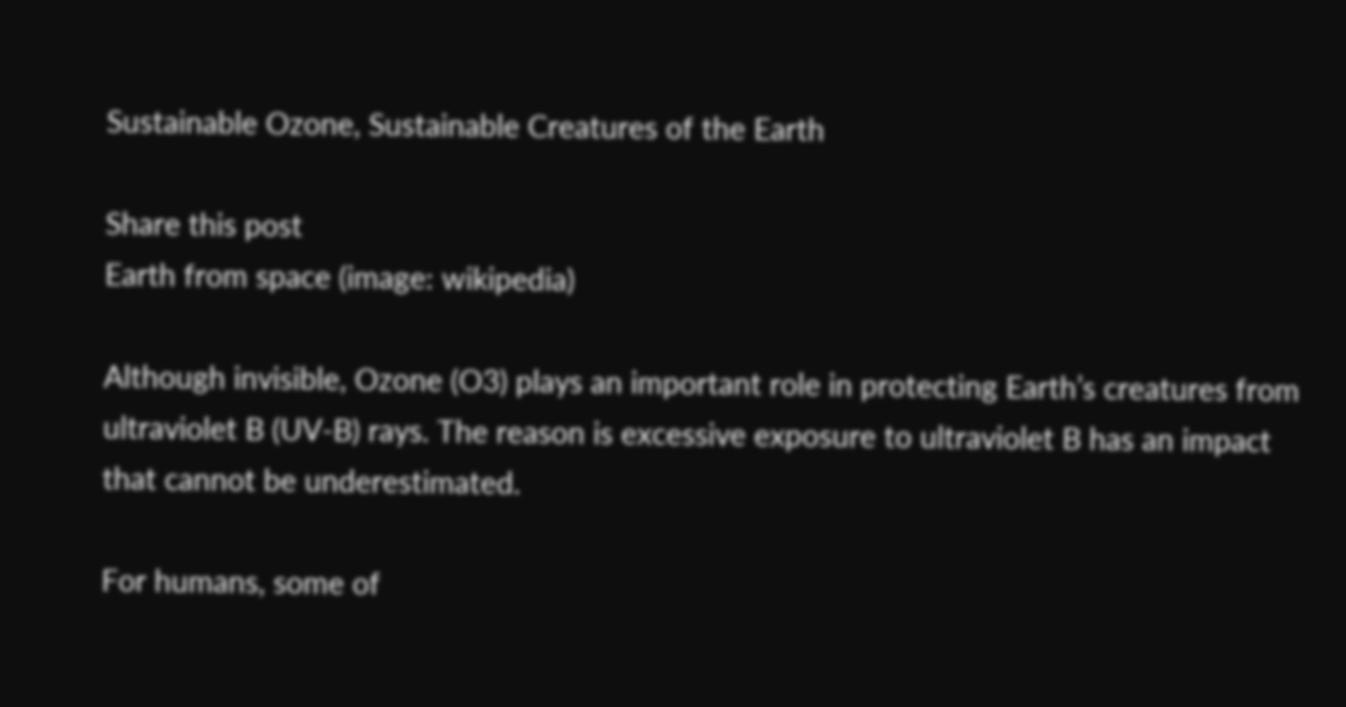Sustainable Ozone, Sustainable Creatures of the Earth

Share this post
Earth from space (image: wikipedia)

Although invisible, Ozone (O3) plays an important role in protecting Earth’s creatures from ultraviolet B (UV-B) rays. The reason is excessive exposure to ultraviolet B has an impact that cannot be underestimated.

For humans, some of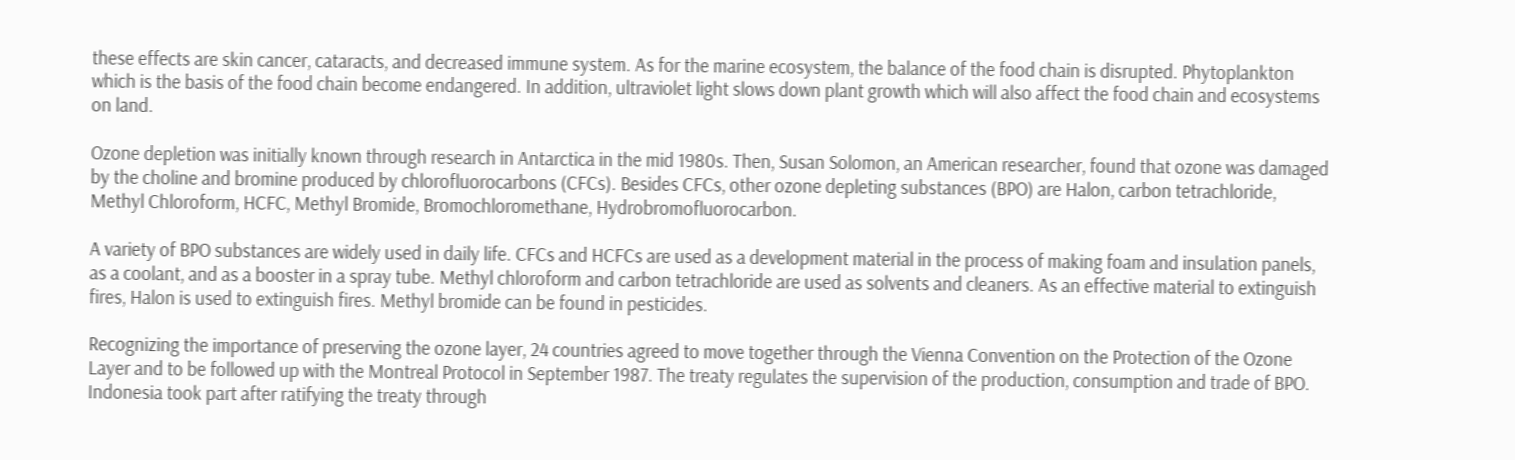these effects are skin cancer, cataracts, and decreased immune system. As for the marine ecosystem, the balance of the food chain is disrupted. Phytoplankton which is the basis of the food chain become endangered. In addition, ultraviolet light slows down plant growth which will also affect the food chain and ecosystems on land.

Ozone depletion was initially known through research in Antarctica in the mid 1980s. Then, Susan Solomon, an American researcher, found that ozone was damaged by the choline and bromine produced by chlorofluorocarbons (CFCs). Besides CFCs, other ozone depleting substances (BPO) are Halon, carbon tetrachloride, Methyl Chloroform, HCFC, Methyl Bromide, Bromochloromethane, Hydrobromofluorocarbon.

A variety of BPO substances are widely used in daily life. CFCs and HCFCs are used as a development material in the process of making foam and insulation panels, as a coolant, and as a booster in a spray tube. Methyl chloroform and carbon tetrachloride are used as solvents and cleaners. As an effective material to extinguish fires, Halon is used to extinguish fires. Methyl bromide can be found in pesticides.

Recognizing the importance of preserving the ozone layer, 24 countries agreed to move together through the Vienna Convention on the Protection of the Ozone Layer and to be followed up with the Montreal Protocol in September 1987. The treaty regulates the supervision of the production, consumption and trade of BPO. Indonesia took part after ratifying the treaty through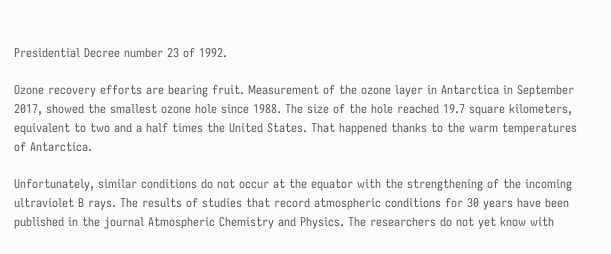Presidential Decree number 23 of 1992.

Ozone recovery efforts are bearing fruit. Measurement of the ozone layer in Antarctica in September 2017, showed the smallest ozone hole since 1988. The size of the hole reached 19.7 square kilometers, equivalent to two and a half times the United States. That happened thanks to the warm temperatures of Antarctica.

Unfortunately, similar conditions do not occur at the equator with the strengthening of the incoming ultraviolet B rays. The results of studies that record atmospheric conditions for 30 years have been published in the journal Atmospheric Chemistry and Physics. The researchers do not yet know with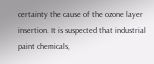certainty the cause of the ozone layer insertion. It is suspected that industrial paint chemicals,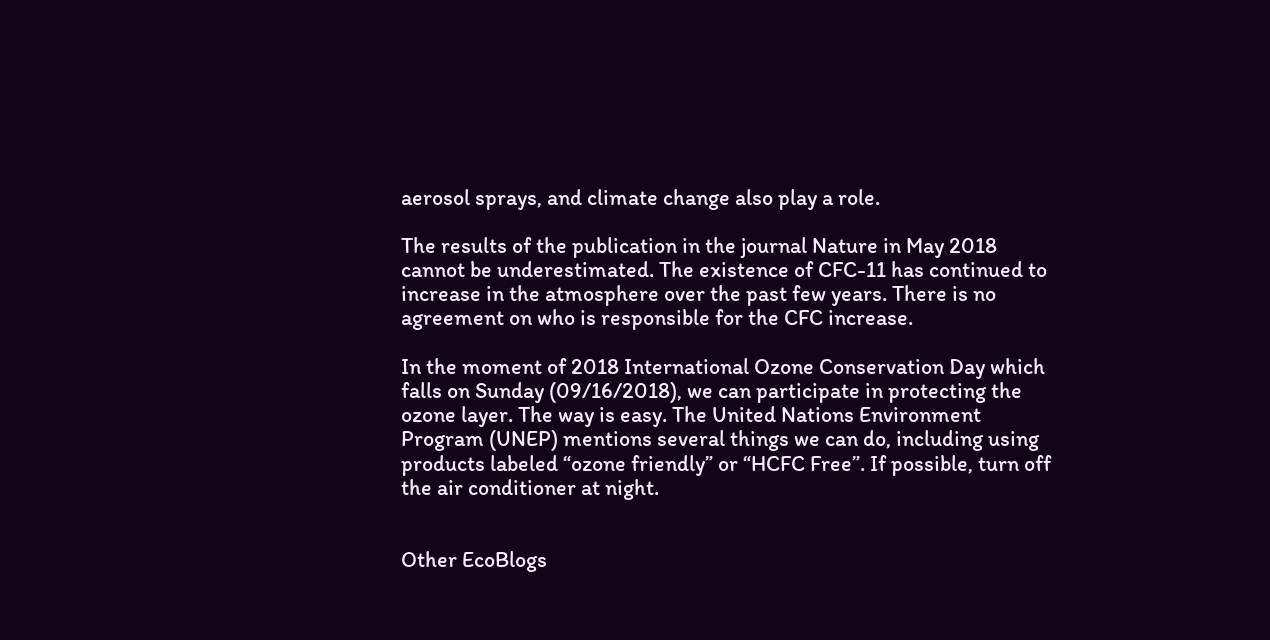aerosol sprays, and climate change also play a role.

The results of the publication in the journal Nature in May 2018 cannot be underestimated. The existence of CFC-11 has continued to increase in the atmosphere over the past few years. There is no agreement on who is responsible for the CFC increase.

In the moment of 2018 International Ozone Conservation Day which falls on Sunday (09/16/2018), we can participate in protecting the ozone layer. The way is easy. The United Nations Environment Program (UNEP) mentions several things we can do, including using products labeled “ozone friendly” or “HCFC Free”. If possible, turn off the air conditioner at night.


Other EcoBlogs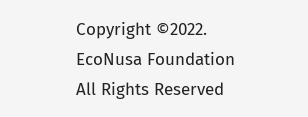Copyright ©2022.
EcoNusa Foundation
All Rights Reserved